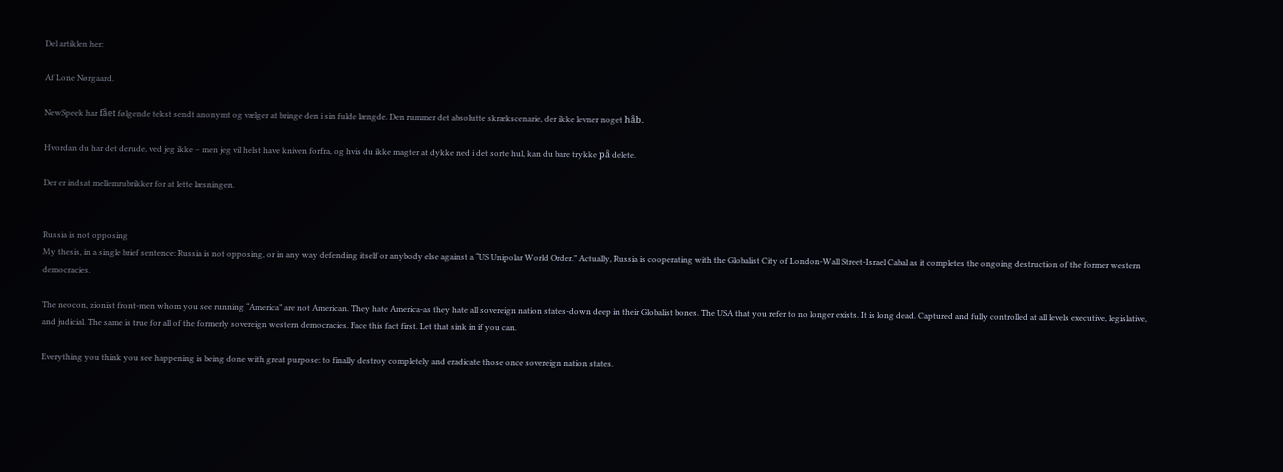Del artiklen her:

Af Lone Nørgaard.

NewSpeek har fået følgende tekst sendt anonymt og vælger at bringe den i sin fulde længde. Den rummer det absolutte skrækscenarie, der ikke levner noget håb.

Hvordan du har det derude, ved jeg ikke – men jeg vil helst have kniven forfra, og hvis du ikke magter at dykke ned i det sorte hul, kan du bare trykke på delete.

Der er indsat mellemrubrikker for at lette læsningen.


Russia is not opposing
My thesis, in a single brief sentence: Russia is not opposing, or in any way defending itself or anybody else against a “US Unipolar World Order.” Actually, Russia is cooperating with the Globalist City of London-Wall Street-Israel Cabal as it completes the ongoing destruction of the former western democracies.

The neocon, zionist front-men whom you see running “America” are not American. They hate America-as they hate all sovereign nation states-down deep in their Globalist bones. The USA that you refer to no longer exists. It is long dead. Captured and fully controlled at all levels executive, legislative, and judicial. The same is true for all of the formerly sovereign western democracies. Face this fact first. Let that sink in if you can.

Everything you think you see happening is being done with great purpose: to finally destroy completely and eradicate those once sovereign nation states.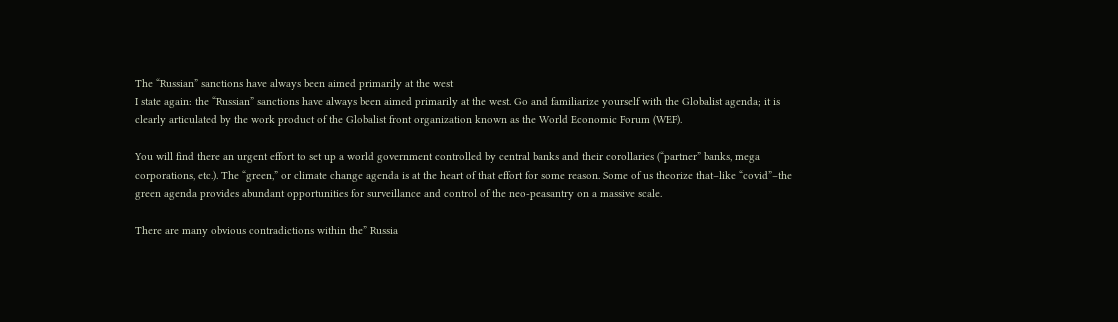The “Russian” sanctions have always been aimed primarily at the west
I state again: the “Russian” sanctions have always been aimed primarily at the west. Go and familiarize yourself with the Globalist agenda; it is clearly articulated by the work product of the Globalist front organization known as the World Economic Forum (WEF).

You will find there an urgent effort to set up a world government controlled by central banks and their corollaries (“partner” banks, mega corporations, etc.). The “green,” or climate change agenda is at the heart of that effort for some reason. Some of us theorize that–like “covid”–the green agenda provides abundant opportunities for surveillance and control of the neo-peasantry on a massive scale.

There are many obvious contradictions within the” Russia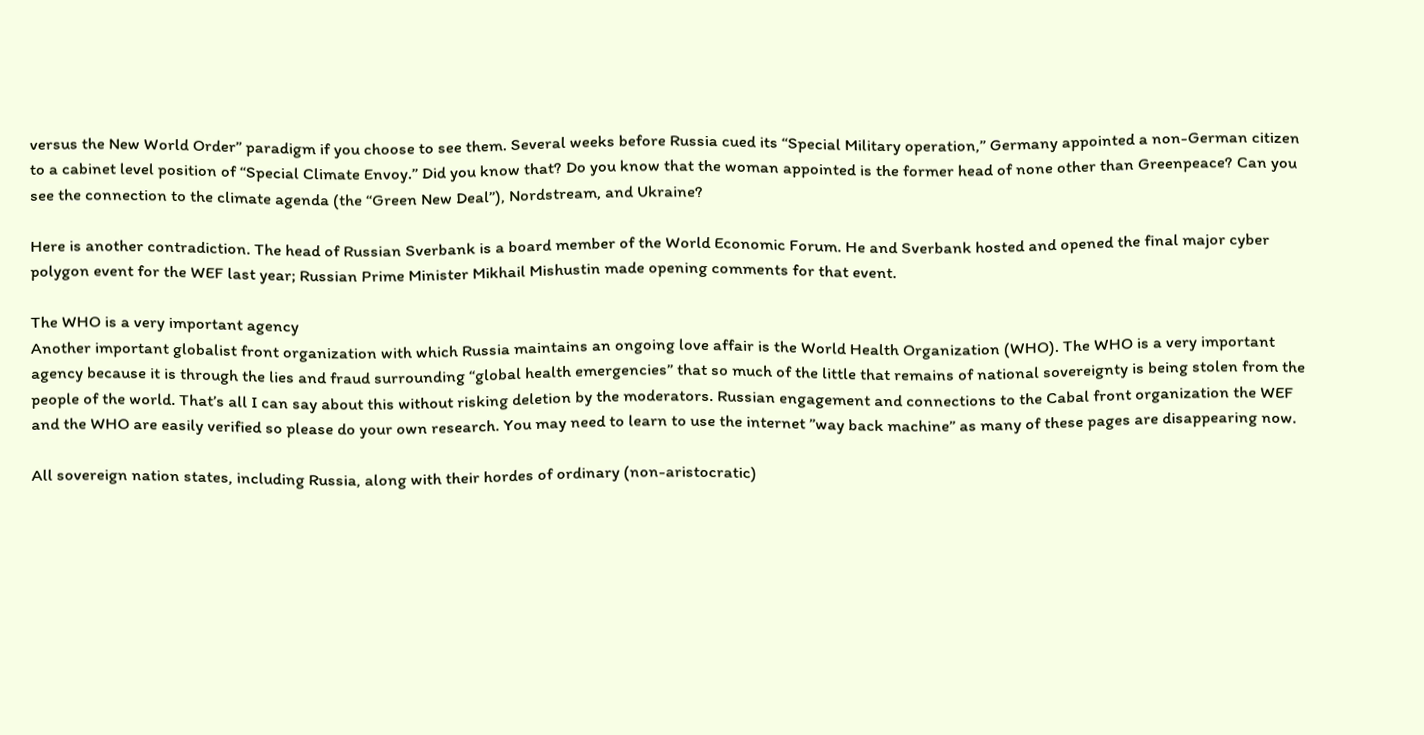versus the New World Order” paradigm if you choose to see them. Several weeks before Russia cued its “Special Military operation,” Germany appointed a non-German citizen to a cabinet level position of “Special Climate Envoy.” Did you know that? Do you know that the woman appointed is the former head of none other than Greenpeace? Can you see the connection to the climate agenda (the “Green New Deal”), Nordstream, and Ukraine?

Here is another contradiction. The head of Russian Sverbank is a board member of the World Economic Forum. He and Sverbank hosted and opened the final major cyber polygon event for the WEF last year; Russian Prime Minister Mikhail Mishustin made opening comments for that event.

The WHO is a very important agency
Another important globalist front organization with which Russia maintains an ongoing love affair is the World Health Organization (WHO). The WHO is a very important agency because it is through the lies and fraud surrounding “global health emergencies” that so much of the little that remains of national sovereignty is being stolen from the people of the world. That’s all I can say about this without risking deletion by the moderators. Russian engagement and connections to the Cabal front organization the WEF and the WHO are easily verified so please do your own research. You may need to learn to use the internet ”way back machine” as many of these pages are disappearing now.

All sovereign nation states, including Russia, along with their hordes of ordinary (non-aristocratic)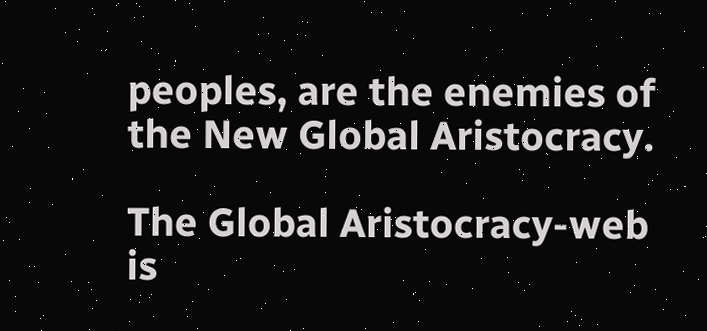peoples, are the enemies of the New Global Aristocracy.

The Global Aristocracy-web is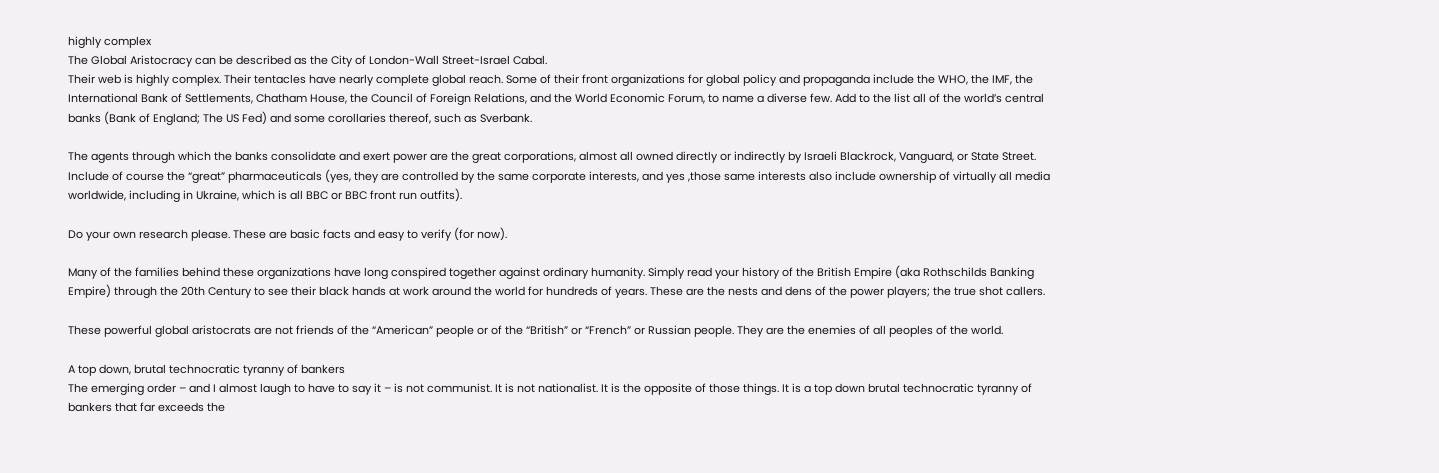highly complex
The Global Aristocracy can be described as the City of London-Wall Street-Israel Cabal.
Their web is highly complex. Their tentacles have nearly complete global reach. Some of their front organizations for global policy and propaganda include the WHO, the IMF, the International Bank of Settlements, Chatham House, the Council of Foreign Relations, and the World Economic Forum, to name a diverse few. Add to the list all of the world’s central banks (Bank of England; The US Fed) and some corollaries thereof, such as Sverbank.

The agents through which the banks consolidate and exert power are the great corporations, almost all owned directly or indirectly by Israeli Blackrock, Vanguard, or State Street. Include of course the “great” pharmaceuticals (yes, they are controlled by the same corporate interests, and yes ,those same interests also include ownership of virtually all media worldwide, including in Ukraine, which is all BBC or BBC front run outfits).

Do your own research please. These are basic facts and easy to verify (for now).

Many of the families behind these organizations have long conspired together against ordinary humanity. Simply read your history of the British Empire (aka Rothschilds Banking Empire) through the 20th Century to see their black hands at work around the world for hundreds of years. These are the nests and dens of the power players; the true shot callers.

These powerful global aristocrats are not friends of the “American” people or of the “British” or “French” or Russian people. They are the enemies of all peoples of the world.

A top down, brutal technocratic tyranny of bankers
The emerging order – and I almost laugh to have to say it – is not communist. It is not nationalist. It is the opposite of those things. It is a top down brutal technocratic tyranny of bankers that far exceeds the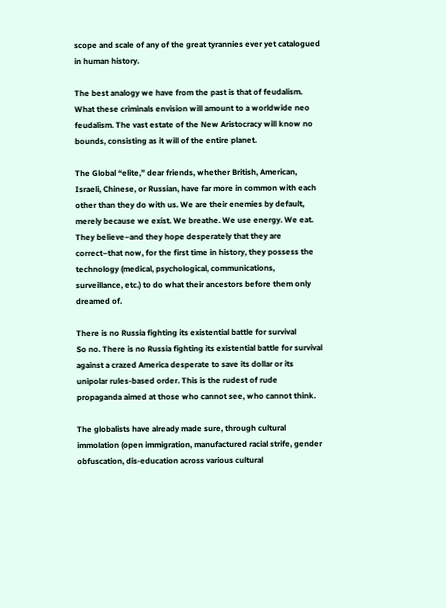scope and scale of any of the great tyrannies ever yet catalogued in human history.

The best analogy we have from the past is that of feudalism. What these criminals envision will amount to a worldwide neo feudalism. The vast estate of the New Aristocracy will know no bounds, consisting as it will of the entire planet.

The Global “elite,” dear friends, whether British, American, Israeli, Chinese, or Russian, have far more in common with each other than they do with us. We are their enemies by default, merely because we exist. We breathe. We use energy. We eat. They believe–and they hope desperately that they are correct–that now, for the first time in history, they possess the technology (medical, psychological, communications, surveillance, etc.) to do what their ancestors before them only dreamed of.

There is no Russia fighting its existential battle for survival
So no. There is no Russia fighting its existential battle for survival against a crazed America desperate to save its dollar or its unipolar rules-based order. This is the rudest of rude propaganda aimed at those who cannot see, who cannot think.

The globalists have already made sure, through cultural immolation (open immigration, manufactured racial strife, gender obfuscation, dis-education across various cultural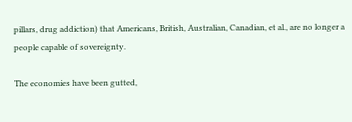pillars, drug addiction) that Americans, British, Australian, Canadian, et al., are no longer a people capable of sovereignty.

The economies have been gutted,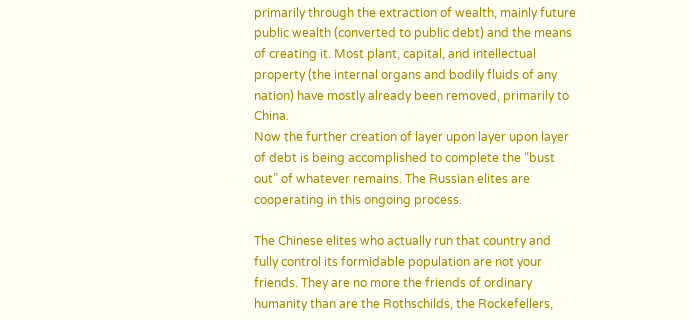primarily through the extraction of wealth, mainly future public wealth (converted to public debt) and the means of creating it. Most plant, capital, and intellectual property (the internal organs and bodily fluids of any nation) have mostly already been removed, primarily to China.
Now the further creation of layer upon layer upon layer of debt is being accomplished to complete the “bust out” of whatever remains. The Russian elites are cooperating in this ongoing process.

The Chinese elites who actually run that country and fully control its formidable population are not your friends. They are no more the friends of ordinary humanity than are the Rothschilds, the Rockefellers,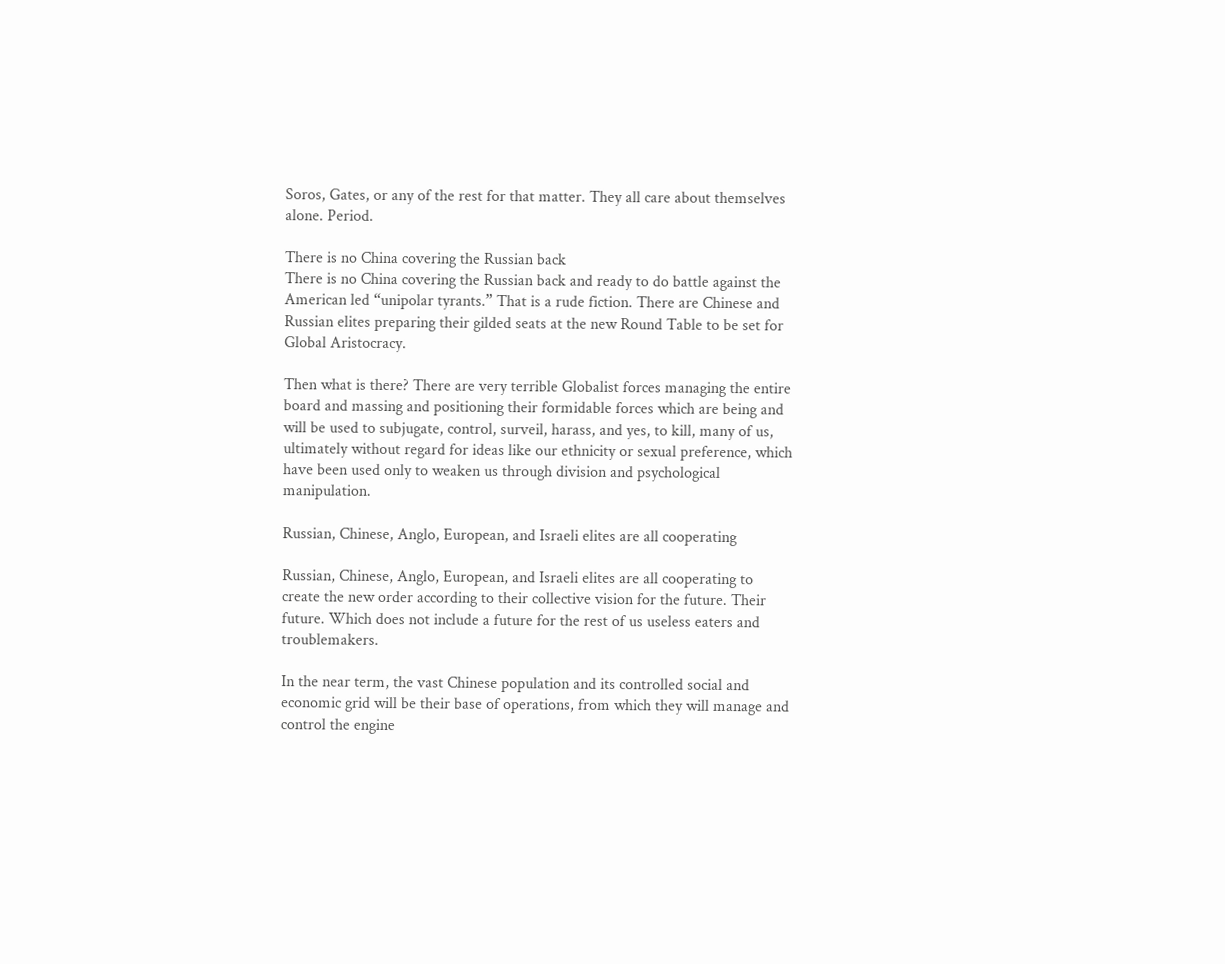Soros, Gates, or any of the rest for that matter. They all care about themselves alone. Period.

There is no China covering the Russian back
There is no China covering the Russian back and ready to do battle against the American led “unipolar tyrants.” That is a rude fiction. There are Chinese and Russian elites preparing their gilded seats at the new Round Table to be set for Global Aristocracy.

Then what is there? There are very terrible Globalist forces managing the entire board and massing and positioning their formidable forces which are being and will be used to subjugate, control, surveil, harass, and yes, to kill, many of us, ultimately without regard for ideas like our ethnicity or sexual preference, which have been used only to weaken us through division and psychological manipulation.

Russian, Chinese, Anglo, European, and Israeli elites are all cooperating

Russian, Chinese, Anglo, European, and Israeli elites are all cooperating to create the new order according to their collective vision for the future. Their future. Which does not include a future for the rest of us useless eaters and troublemakers.

In the near term, the vast Chinese population and its controlled social and economic grid will be their base of operations, from which they will manage and control the engine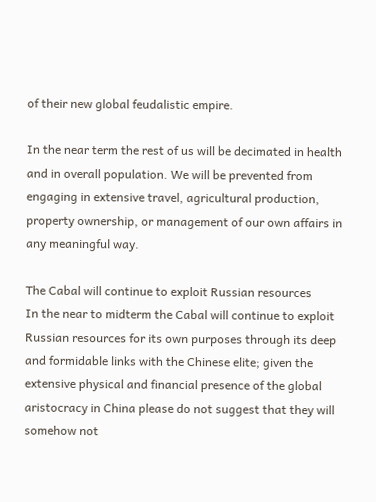of their new global feudalistic empire.

In the near term the rest of us will be decimated in health and in overall population. We will be prevented from engaging in extensive travel, agricultural production, property ownership, or management of our own affairs in any meaningful way.

The Cabal will continue to exploit Russian resources
In the near to midterm the Cabal will continue to exploit Russian resources for its own purposes through its deep and formidable links with the Chinese elite; given the extensive physical and financial presence of the global aristocracy in China please do not suggest that they will somehow not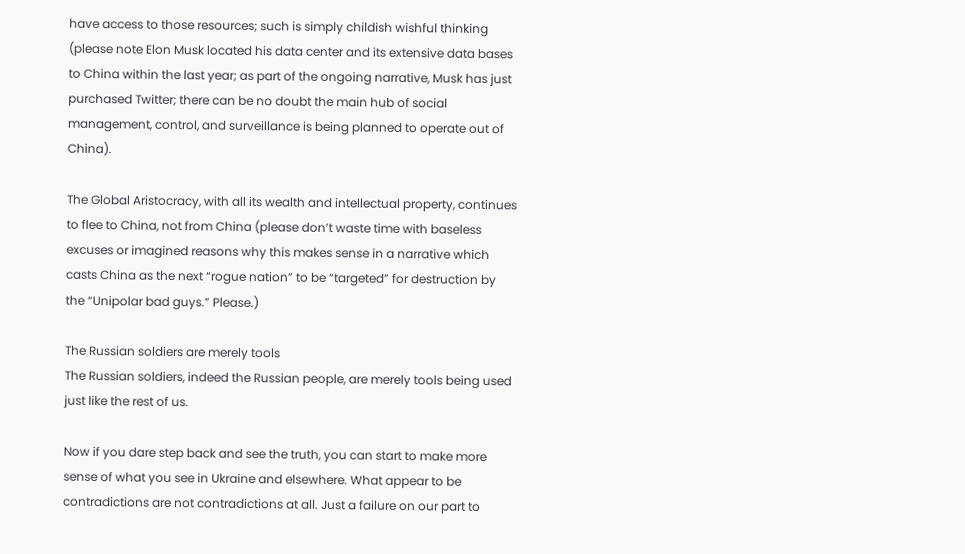have access to those resources; such is simply childish wishful thinking (please note Elon Musk located his data center and its extensive data bases to China within the last year; as part of the ongoing narrative, Musk has just purchased Twitter; there can be no doubt the main hub of social management, control, and surveillance is being planned to operate out of China).

The Global Aristocracy, with all its wealth and intellectual property, continues to flee to China, not from China (please don’t waste time with baseless excuses or imagined reasons why this makes sense in a narrative which casts China as the next “rogue nation” to be “targeted” for destruction by the “Unipolar bad guys.” Please.)

The Russian soldiers are merely tools
The Russian soldiers, indeed the Russian people, are merely tools being used just like the rest of us.

Now if you dare step back and see the truth, you can start to make more sense of what you see in Ukraine and elsewhere. What appear to be contradictions are not contradictions at all. Just a failure on our part to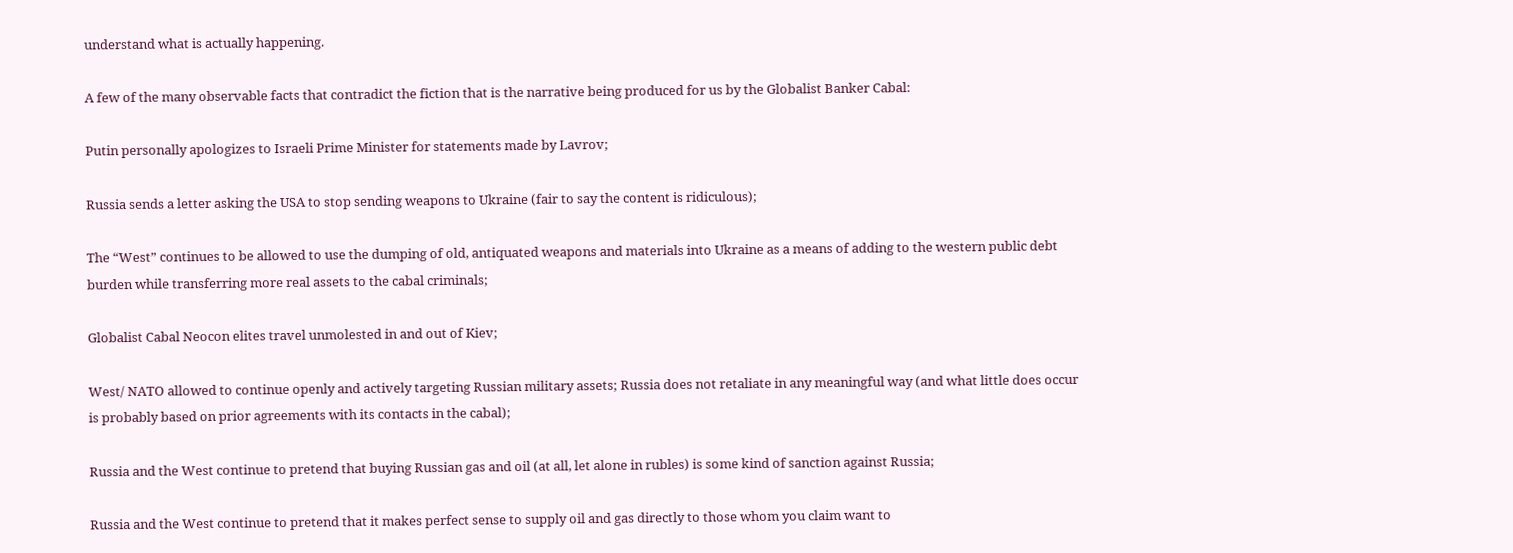understand what is actually happening.

A few of the many observable facts that contradict the fiction that is the narrative being produced for us by the Globalist Banker Cabal:

Putin personally apologizes to Israeli Prime Minister for statements made by Lavrov;

Russia sends a letter asking the USA to stop sending weapons to Ukraine (fair to say the content is ridiculous);

The “West” continues to be allowed to use the dumping of old, antiquated weapons and materials into Ukraine as a means of adding to the western public debt burden while transferring more real assets to the cabal criminals;

Globalist Cabal Neocon elites travel unmolested in and out of Kiev;

West/ NATO allowed to continue openly and actively targeting Russian military assets; Russia does not retaliate in any meaningful way (and what little does occur is probably based on prior agreements with its contacts in the cabal);

Russia and the West continue to pretend that buying Russian gas and oil (at all, let alone in rubles) is some kind of sanction against Russia;

Russia and the West continue to pretend that it makes perfect sense to supply oil and gas directly to those whom you claim want to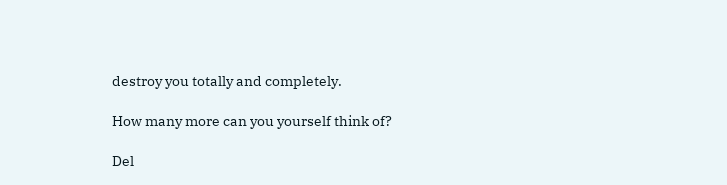destroy you totally and completely.

How many more can you yourself think of?

Del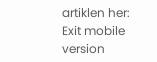artiklen her:
Exit mobile version